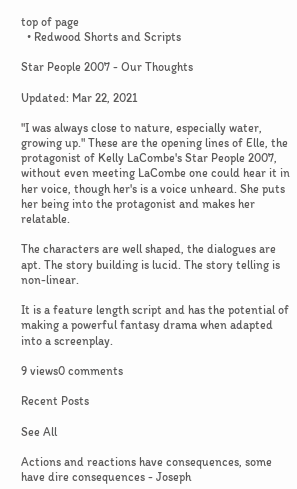top of page
  • Redwood Shorts and Scripts

Star People 2007 - Our Thoughts

Updated: Mar 22, 2021

"I was always close to nature, especially water, growing up." These are the opening lines of Elle, the protagonist of Kelly LaCombe's Star People 2007, without even meeting LaCombe one could hear it in her voice, though her's is a voice unheard. She puts her being into the protagonist and makes her relatable.

The characters are well shaped, the dialogues are apt. The story building is lucid. The story telling is non-linear.

It is a feature length script and has the potential of making a powerful fantasy drama when adapted into a screenplay.

9 views0 comments

Recent Posts

See All

Actions and reactions have consequences, some have dire consequences - Joseph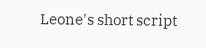Leone's short script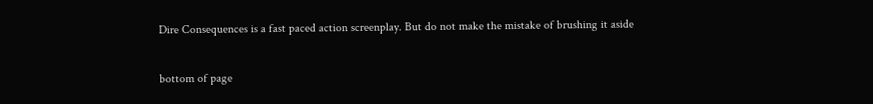Dire Consequences is a fast paced action screenplay. But do not make the mistake of brushing it aside

bottom of page